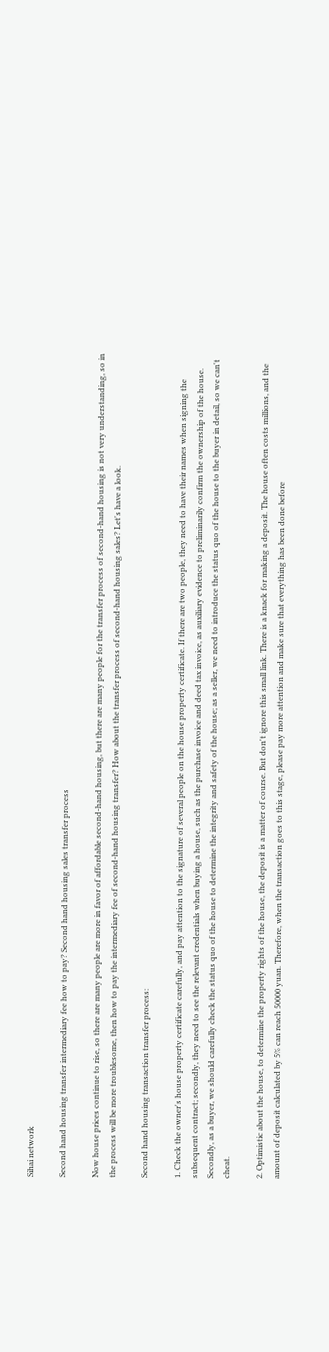Sihai network

Second hand housing transfer intermediary fee how to pay? Second hand housing sales transfer process

Now house prices continue to rise, so there are many people are more in favor of affordable second-hand housing, but there are many people for the transfer process of second-hand housing is not very understanding, so in the process will be more troublesome, then how to pay the intermediary fee of second-hand housing transfer? How about the transfer process of second-hand housing sales? Let's have a look.

Second hand housing transaction transfer process:

1. Check the owner's house property certificate carefully, and pay attention to the signature of several people on the house property certificate. If there are two people, they need to have their names when signing the subsequent contract; secondly, they need to see the relevant credentials when buying a house, such as the purchase invoice and deed tax invoice, as auxiliary evidence to preliminarily confirm the ownership of the house. Secondly, as a buyer, we should carefully check the status quo of the house to determine the integrity and safety of the house; as a seller, we need to introduce the status quo of the house to the buyer in detail, so we can't cheat.

2. Optimistic about the house, to determine the property rights of the house, the deposit is a matter of course. But don't ignore this small link. There is a knack for making a deposit. The house often costs millions, and the amount of deposit calculated by 5% can reach 50000 yuan. Therefore, when the transaction goes to this stage, please pay more attention and make sure that everything has been done before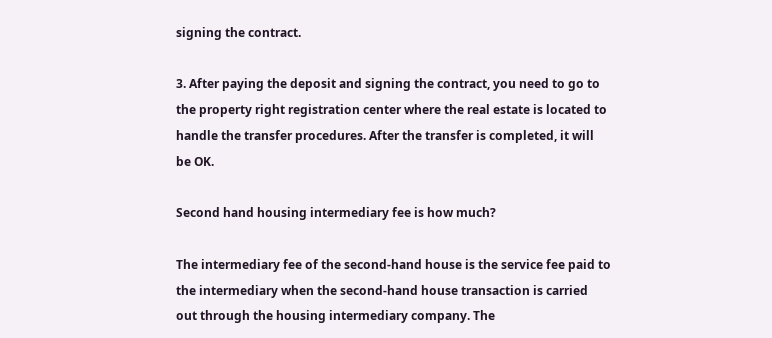signing the contract.

3. After paying the deposit and signing the contract, you need to go to the property right registration center where the real estate is located to handle the transfer procedures. After the transfer is completed, it will be OK.

Second hand housing intermediary fee is how much?

The intermediary fee of the second-hand house is the service fee paid to the intermediary when the second-hand house transaction is carried out through the housing intermediary company. The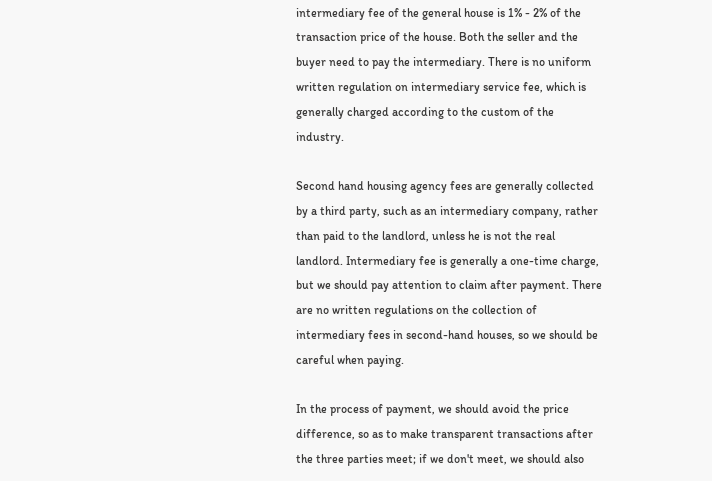intermediary fee of the general house is 1% - 2% of the transaction price of the house. Both the seller and the buyer need to pay the intermediary. There is no uniform written regulation on intermediary service fee, which is generally charged according to the custom of the industry.

Second hand housing agency fees are generally collected by a third party, such as an intermediary company, rather than paid to the landlord, unless he is not the real landlord. Intermediary fee is generally a one-time charge, but we should pay attention to claim after payment. There are no written regulations on the collection of intermediary fees in second-hand houses, so we should be careful when paying.

In the process of payment, we should avoid the price difference, so as to make transparent transactions after the three parties meet; if we don't meet, we should also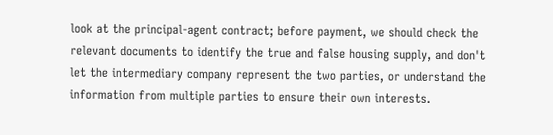look at the principal-agent contract; before payment, we should check the relevant documents to identify the true and false housing supply, and don't let the intermediary company represent the two parties, or understand the information from multiple parties to ensure their own interests.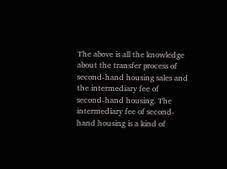The above is all the knowledge about the transfer process of second-hand housing sales and the intermediary fee of second-hand housing. The intermediary fee of second-hand housing is a kind of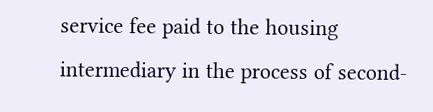service fee paid to the housing intermediary in the process of second-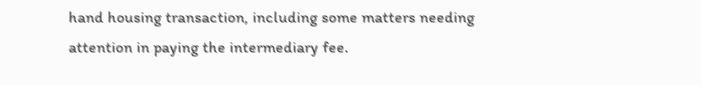hand housing transaction, including some matters needing attention in paying the intermediary fee.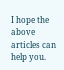I hope the above articles can help you.